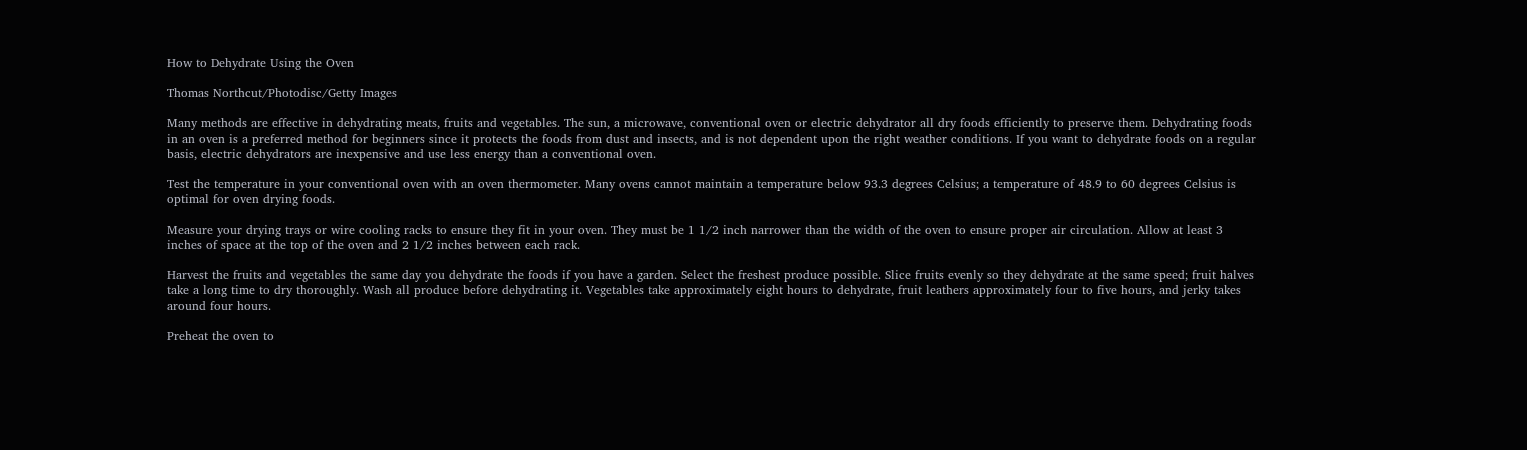How to Dehydrate Using the Oven

Thomas Northcut/Photodisc/Getty Images

Many methods are effective in dehydrating meats, fruits and vegetables. The sun, a microwave, conventional oven or electric dehydrator all dry foods efficiently to preserve them. Dehydrating foods in an oven is a preferred method for beginners since it protects the foods from dust and insects, and is not dependent upon the right weather conditions. If you want to dehydrate foods on a regular basis, electric dehydrators are inexpensive and use less energy than a conventional oven.

Test the temperature in your conventional oven with an oven thermometer. Many ovens cannot maintain a temperature below 93.3 degrees Celsius; a temperature of 48.9 to 60 degrees Celsius is optimal for oven drying foods.

Measure your drying trays or wire cooling racks to ensure they fit in your oven. They must be 1 1/2 inch narrower than the width of the oven to ensure proper air circulation. Allow at least 3 inches of space at the top of the oven and 2 1/2 inches between each rack.

Harvest the fruits and vegetables the same day you dehydrate the foods if you have a garden. Select the freshest produce possible. Slice fruits evenly so they dehydrate at the same speed; fruit halves take a long time to dry thoroughly. Wash all produce before dehydrating it. Vegetables take approximately eight hours to dehydrate, fruit leathers approximately four to five hours, and jerky takes around four hours.

Preheat the oven to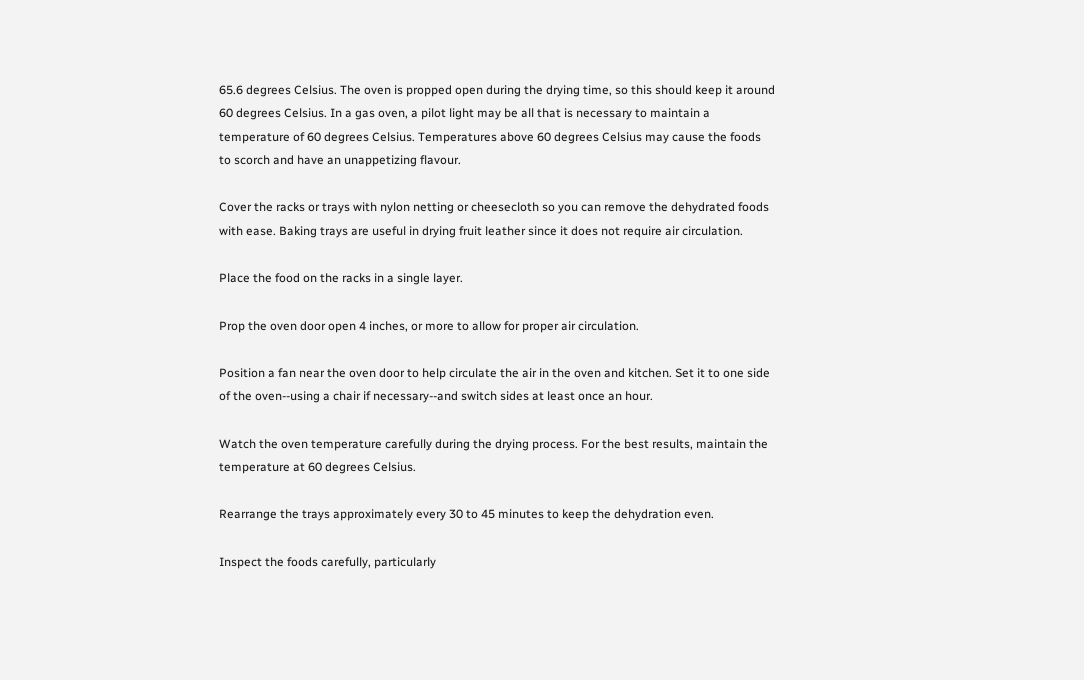65.6 degrees Celsius. The oven is propped open during the drying time, so this should keep it around 60 degrees Celsius. In a gas oven, a pilot light may be all that is necessary to maintain a temperature of 60 degrees Celsius. Temperatures above 60 degrees Celsius may cause the foods to scorch and have an unappetizing flavour.

Cover the racks or trays with nylon netting or cheesecloth so you can remove the dehydrated foods with ease. Baking trays are useful in drying fruit leather since it does not require air circulation.

Place the food on the racks in a single layer.

Prop the oven door open 4 inches, or more to allow for proper air circulation.

Position a fan near the oven door to help circulate the air in the oven and kitchen. Set it to one side of the oven--using a chair if necessary--and switch sides at least once an hour.

Watch the oven temperature carefully during the drying process. For the best results, maintain the temperature at 60 degrees Celsius.

Rearrange the trays approximately every 30 to 45 minutes to keep the dehydration even.

Inspect the foods carefully, particularly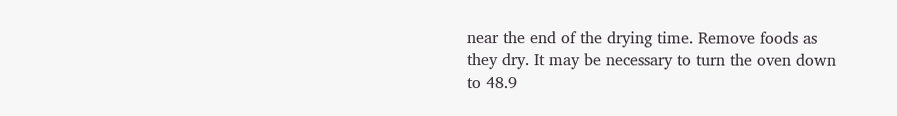near the end of the drying time. Remove foods as they dry. It may be necessary to turn the oven down to 48.9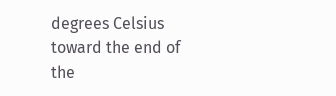degrees Celsius toward the end of the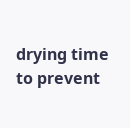drying time to prevent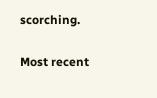scorching.

Most recent